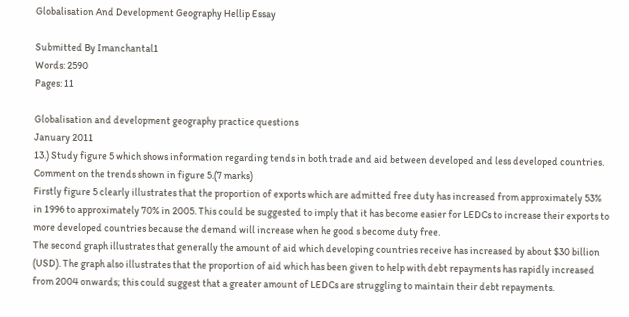Globalisation And Development Geography Hellip Essay

Submitted By Imanchantal1
Words: 2590
Pages: 11

Globalisation and development geography practice questions
January 2011
13.) Study figure 5 which shows information regarding tends in both trade and aid between developed and less developed countries. Comment on the trends shown in figure 5.(7 marks)
Firstly figure 5 clearly illustrates that the proportion of exports which are admitted free duty has increased from approximately 53% in 1996 to approximately 70% in 2005. This could be suggested to imply that it has become easier for LEDCs to increase their exports to more developed countries because the demand will increase when he good s become duty free.
The second graph illustrates that generally the amount of aid which developing countries receive has increased by about $30 billion (USD). The graph also illustrates that the proportion of aid which has been given to help with debt repayments has rapidly increased from 2004 onwards; this could suggest that a greater amount of LEDCs are struggling to maintain their debt repayments.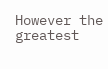However the greatest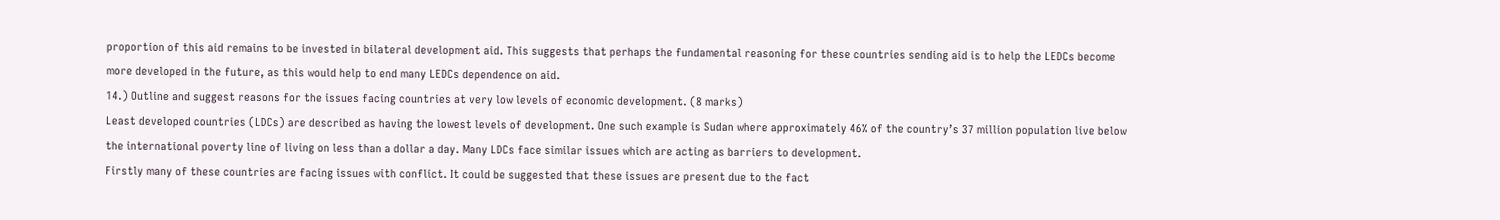proportion of this aid remains to be invested in bilateral development aid. This suggests that perhaps the fundamental reasoning for these countries sending aid is to help the LEDCs become more developed in the future, as this would help to end many LEDCs dependence on aid.
14.) Outline and suggest reasons for the issues facing countries at very low levels of economic development. (8 marks)
Least developed countries (LDCs) are described as having the lowest levels of development. One such example is Sudan where approximately 46% of the country’s 37 million population live below the international poverty line of living on less than a dollar a day. Many LDCs face similar issues which are acting as barriers to development.
Firstly many of these countries are facing issues with conflict. It could be suggested that these issues are present due to the fact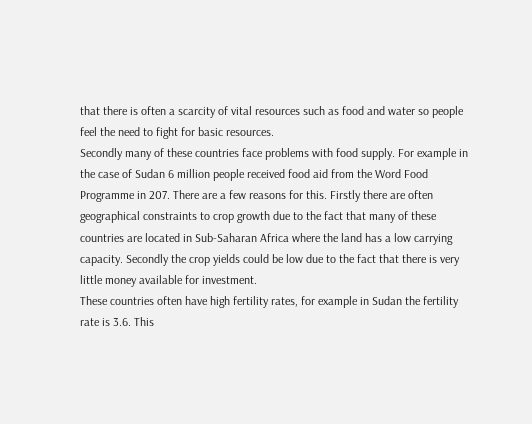that there is often a scarcity of vital resources such as food and water so people feel the need to fight for basic resources.
Secondly many of these countries face problems with food supply. For example in the case of Sudan 6 million people received food aid from the Word Food Programme in 207. There are a few reasons for this. Firstly there are often geographical constraints to crop growth due to the fact that many of these countries are located in Sub-Saharan Africa where the land has a low carrying capacity. Secondly the crop yields could be low due to the fact that there is very little money available for investment.
These countries often have high fertility rates, for example in Sudan the fertility rate is 3.6. This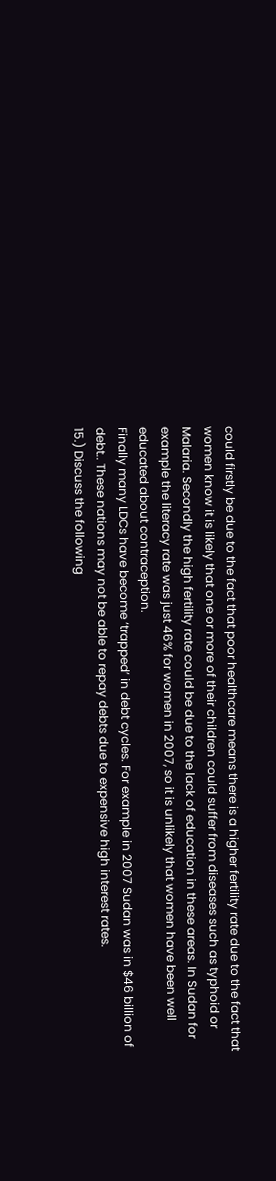could firstly be due to the fact that poor healthcare means there is a higher fertility rate due to the fact that women know it is likely that one or more of their children could suffer from diseases such as typhoid or Malaria. Secondly the high fertility rate could be due to the lack of education in these areas. In Sudan for example the literacy rate was just 46% for women in 2007, so it is unlikely that women have been well educated about contraception.
Finally many LDCs have become ‘trapped’ in debt cycles. For example in 2007 Sudan was in $46 billion of debt.. These nations may not be able to repay debts due to expensive high interest rates.
15.) Discuss the following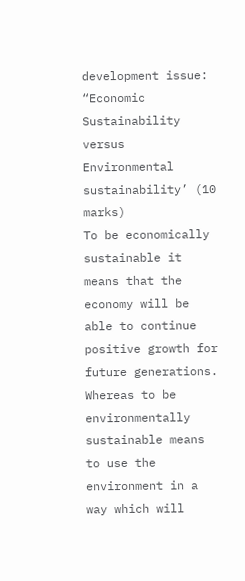development issue: “Economic Sustainability versus Environmental sustainability’ (10 marks)
To be economically sustainable it means that the economy will be able to continue positive growth for future generations. Whereas to be environmentally sustainable means to use the environment in a way which will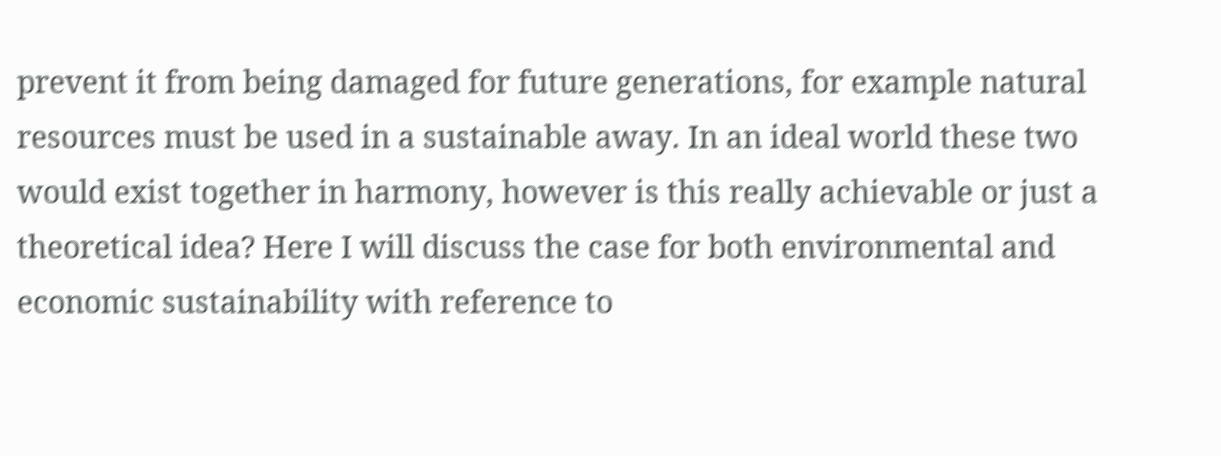prevent it from being damaged for future generations, for example natural resources must be used in a sustainable away. In an ideal world these two would exist together in harmony, however is this really achievable or just a theoretical idea? Here I will discuss the case for both environmental and economic sustainability with reference to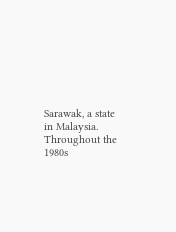Sarawak, a state in Malaysia.
Throughout the 1980s